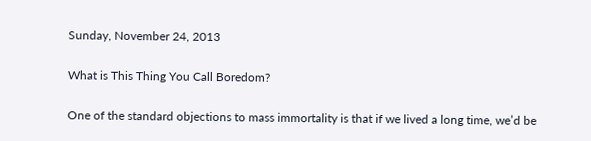Sunday, November 24, 2013

What is This Thing You Call Boredom?

One of the standard objections to mass immortality is that if we lived a long time, we’d be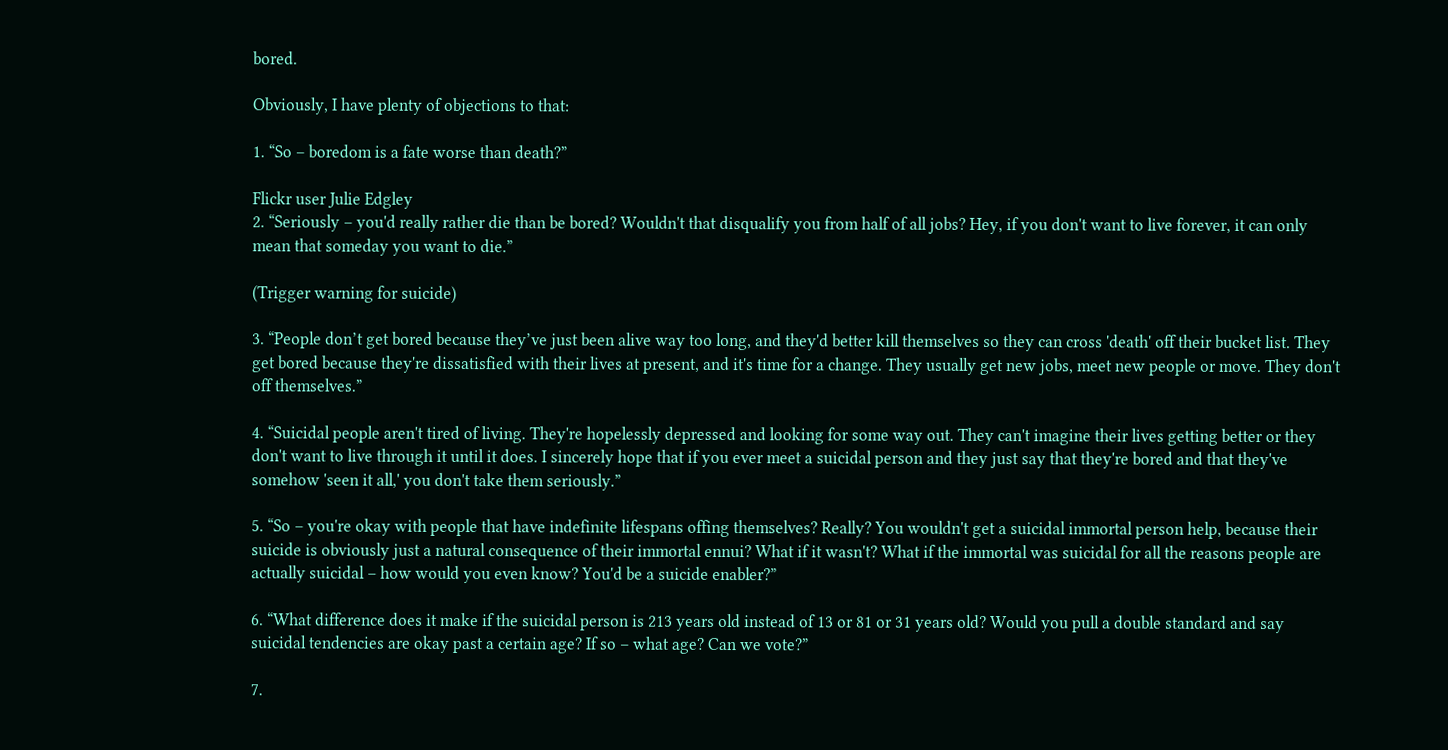bored.

Obviously, I have plenty of objections to that:

1. “So – boredom is a fate worse than death?”

Flickr user Julie Edgley
2. “Seriously – you'd really rather die than be bored? Wouldn't that disqualify you from half of all jobs? Hey, if you don't want to live forever, it can only mean that someday you want to die.”

(Trigger warning for suicide)

3. “People don’t get bored because they’ve just been alive way too long, and they'd better kill themselves so they can cross 'death' off their bucket list. They get bored because they're dissatisfied with their lives at present, and it's time for a change. They usually get new jobs, meet new people or move. They don't off themselves.”

4. “Suicidal people aren't tired of living. They're hopelessly depressed and looking for some way out. They can't imagine their lives getting better or they don't want to live through it until it does. I sincerely hope that if you ever meet a suicidal person and they just say that they're bored and that they've somehow 'seen it all,' you don't take them seriously.”

5. “So – you're okay with people that have indefinite lifespans offing themselves? Really? You wouldn't get a suicidal immortal person help, because their suicide is obviously just a natural consequence of their immortal ennui? What if it wasn't? What if the immortal was suicidal for all the reasons people are actually suicidal – how would you even know? You'd be a suicide enabler?”

6. “What difference does it make if the suicidal person is 213 years old instead of 13 or 81 or 31 years old? Would you pull a double standard and say suicidal tendencies are okay past a certain age? If so – what age? Can we vote?”

7.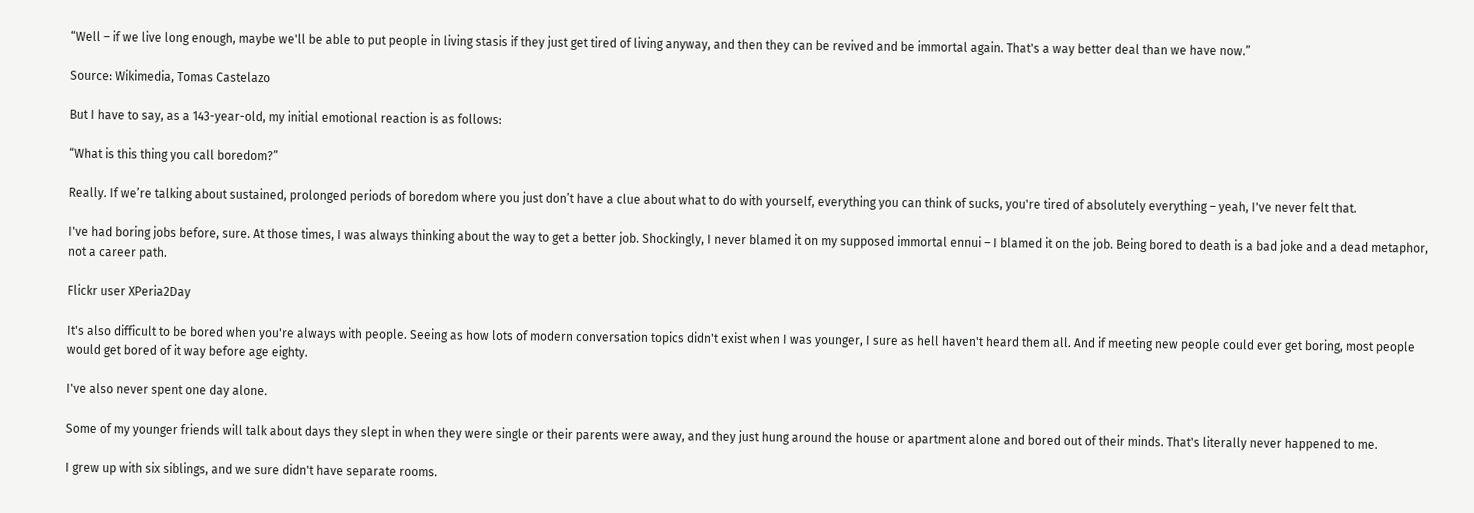“Well – if we live long enough, maybe we'll be able to put people in living stasis if they just get tired of living anyway, and then they can be revived and be immortal again. That's a way better deal than we have now.”

Source: Wikimedia, Tomas Castelazo

But I have to say, as a 143-year-old, my initial emotional reaction is as follows:

“What is this thing you call boredom?”

Really. If we’re talking about sustained, prolonged periods of boredom where you just don’t have a clue about what to do with yourself, everything you can think of sucks, you're tired of absolutely everything – yeah, I've never felt that.

I've had boring jobs before, sure. At those times, I was always thinking about the way to get a better job. Shockingly, I never blamed it on my supposed immortal ennui – I blamed it on the job. Being bored to death is a bad joke and a dead metaphor, not a career path.

Flickr user XPeria2Day

It's also difficult to be bored when you're always with people. Seeing as how lots of modern conversation topics didn't exist when I was younger, I sure as hell haven't heard them all. And if meeting new people could ever get boring, most people would get bored of it way before age eighty.

I've also never spent one day alone.

Some of my younger friends will talk about days they slept in when they were single or their parents were away, and they just hung around the house or apartment alone and bored out of their minds. That's literally never happened to me.

I grew up with six siblings, and we sure didn't have separate rooms.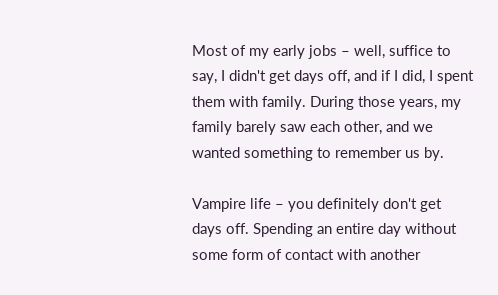Most of my early jobs – well, suffice to say, I didn't get days off, and if I did, I spent them with family. During those years, my family barely saw each other, and we wanted something to remember us by.

Vampire life – you definitely don't get days off. Spending an entire day without some form of contact with another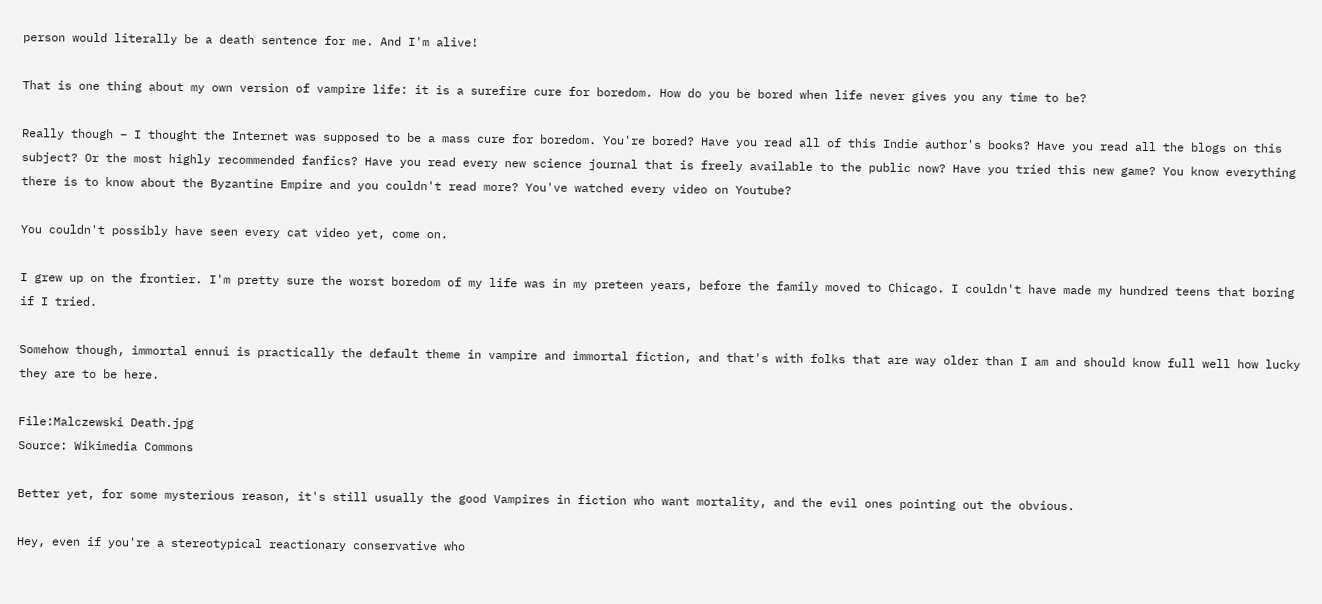person would literally be a death sentence for me. And I'm alive!

That is one thing about my own version of vampire life: it is a surefire cure for boredom. How do you be bored when life never gives you any time to be?

Really though – I thought the Internet was supposed to be a mass cure for boredom. You're bored? Have you read all of this Indie author's books? Have you read all the blogs on this subject? Or the most highly recommended fanfics? Have you read every new science journal that is freely available to the public now? Have you tried this new game? You know everything there is to know about the Byzantine Empire and you couldn't read more? You've watched every video on Youtube?

You couldn't possibly have seen every cat video yet, come on.

I grew up on the frontier. I'm pretty sure the worst boredom of my life was in my preteen years, before the family moved to Chicago. I couldn't have made my hundred teens that boring if I tried.

Somehow though, immortal ennui is practically the default theme in vampire and immortal fiction, and that's with folks that are way older than I am and should know full well how lucky they are to be here.

File:Malczewski Death.jpg
Source: Wikimedia Commons

Better yet, for some mysterious reason, it's still usually the good Vampires in fiction who want mortality, and the evil ones pointing out the obvious.

Hey, even if you're a stereotypical reactionary conservative who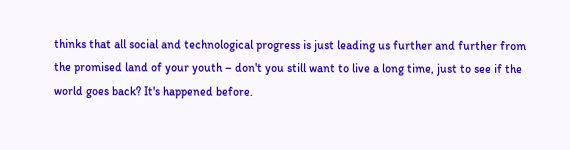thinks that all social and technological progress is just leading us further and further from the promised land of your youth – don't you still want to live a long time, just to see if the world goes back? It's happened before.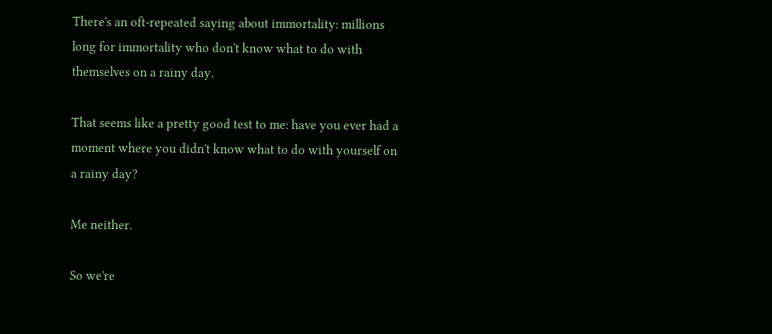There's an oft-repeated saying about immortality: millions long for immortality who don't know what to do with themselves on a rainy day.

That seems like a pretty good test to me: have you ever had a moment where you didn't know what to do with yourself on a rainy day?

Me neither.

So we're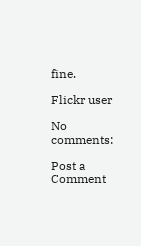fine.

Flickr user

No comments:

Post a Comment